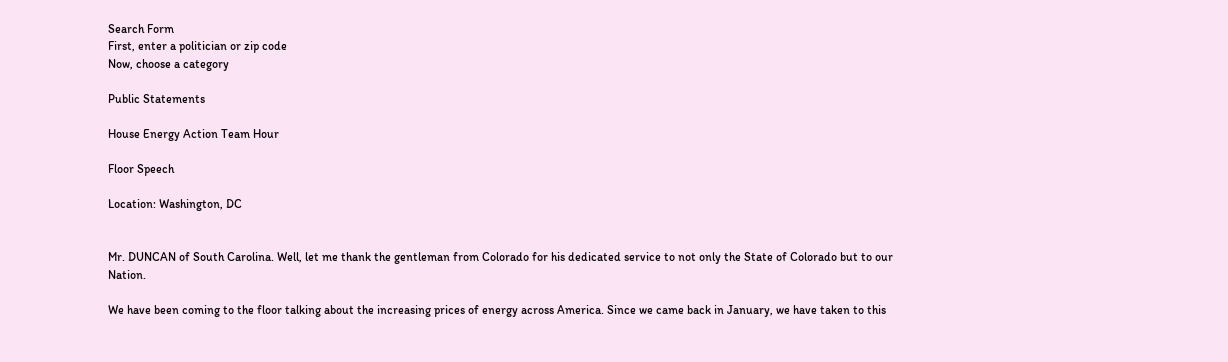Search Form
First, enter a politician or zip code
Now, choose a category

Public Statements

House Energy Action Team Hour

Floor Speech

Location: Washington, DC


Mr. DUNCAN of South Carolina. Well, let me thank the gentleman from Colorado for his dedicated service to not only the State of Colorado but to our Nation.

We have been coming to the floor talking about the increasing prices of energy across America. Since we came back in January, we have taken to this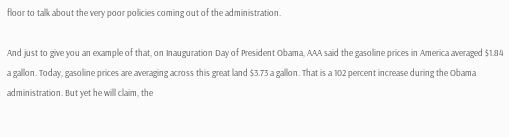floor to talk about the very poor policies coming out of the administration.

And just to give you an example of that, on Inauguration Day of President Obama, AAA said the gasoline prices in America averaged $1.84 a gallon. Today, gasoline prices are averaging across this great land $3.73 a gallon. That is a 102 percent increase during the Obama administration. But yet he will claim, the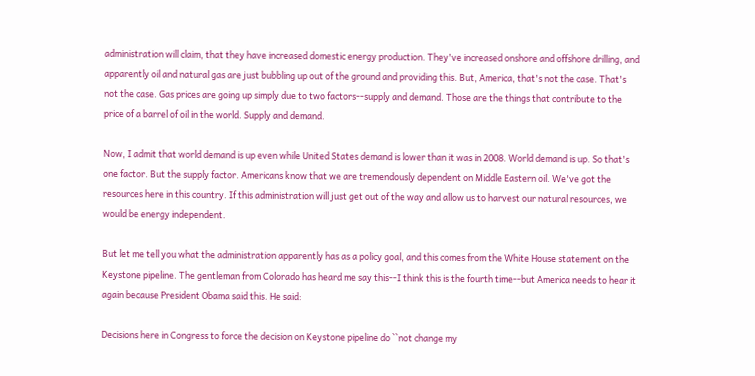administration will claim, that they have increased domestic energy production. They've increased onshore and offshore drilling, and apparently oil and natural gas are just bubbling up out of the ground and providing this. But, America, that's not the case. That's not the case. Gas prices are going up simply due to two factors--supply and demand. Those are the things that contribute to the price of a barrel of oil in the world. Supply and demand.

Now, I admit that world demand is up even while United States demand is lower than it was in 2008. World demand is up. So that's one factor. But the supply factor. Americans know that we are tremendously dependent on Middle Eastern oil. We've got the resources here in this country. If this administration will just get out of the way and allow us to harvest our natural resources, we would be energy independent.

But let me tell you what the administration apparently has as a policy goal, and this comes from the White House statement on the Keystone pipeline. The gentleman from Colorado has heard me say this--I think this is the fourth time--but America needs to hear it again because President Obama said this. He said:

Decisions here in Congress to force the decision on Keystone pipeline do ``not change my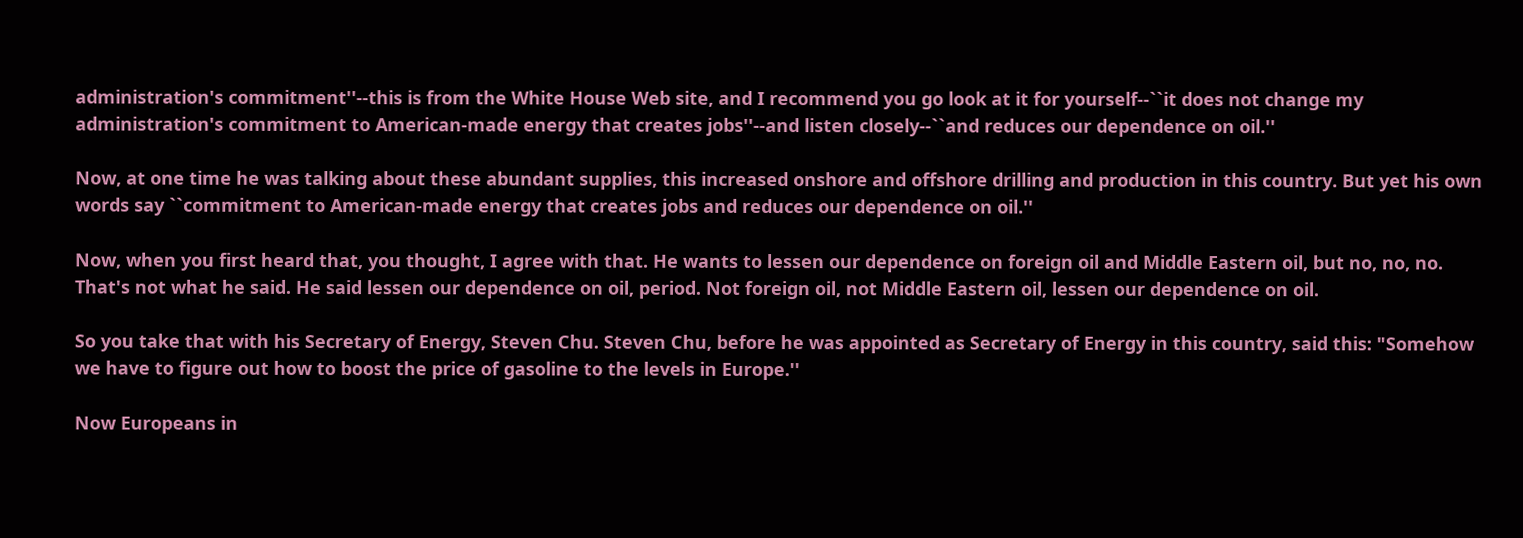administration's commitment''--this is from the White House Web site, and I recommend you go look at it for yourself--``it does not change my administration's commitment to American-made energy that creates jobs''--and listen closely--``and reduces our dependence on oil.''

Now, at one time he was talking about these abundant supplies, this increased onshore and offshore drilling and production in this country. But yet his own words say ``commitment to American-made energy that creates jobs and reduces our dependence on oil.''

Now, when you first heard that, you thought, I agree with that. He wants to lessen our dependence on foreign oil and Middle Eastern oil, but no, no, no. That's not what he said. He said lessen our dependence on oil, period. Not foreign oil, not Middle Eastern oil, lessen our dependence on oil.

So you take that with his Secretary of Energy, Steven Chu. Steven Chu, before he was appointed as Secretary of Energy in this country, said this: "Somehow we have to figure out how to boost the price of gasoline to the levels in Europe.''

Now Europeans in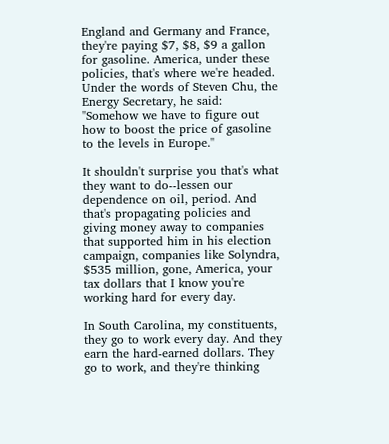England and Germany and France, they're paying $7, $8, $9 a gallon for gasoline. America, under these policies, that's where we're headed. Under the words of Steven Chu, the Energy Secretary, he said: "Somehow we have to figure out how to boost the price of gasoline to the levels in Europe.''

It shouldn't surprise you that's what they want to do--lessen our dependence on oil, period. And that's propagating policies and giving money away to companies that supported him in his election campaign, companies like Solyndra, $535 million, gone, America, your tax dollars that I know you're working hard for every day.

In South Carolina, my constituents, they go to work every day. And they earn the hard-earned dollars. They go to work, and they're thinking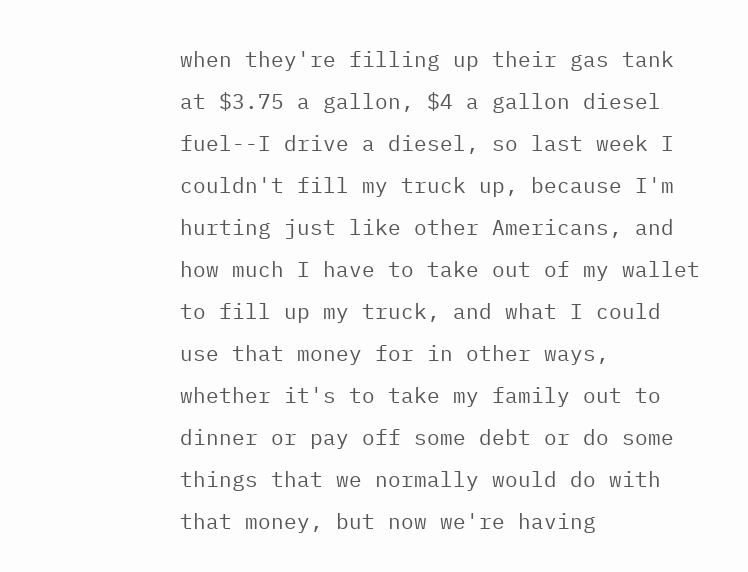when they're filling up their gas tank at $3.75 a gallon, $4 a gallon diesel fuel--I drive a diesel, so last week I couldn't fill my truck up, because I'm hurting just like other Americans, and how much I have to take out of my wallet to fill up my truck, and what I could use that money for in other ways, whether it's to take my family out to dinner or pay off some debt or do some things that we normally would do with that money, but now we're having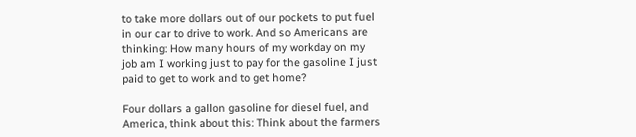to take more dollars out of our pockets to put fuel in our car to drive to work. And so Americans are thinking: How many hours of my workday on my job am I working just to pay for the gasoline I just paid to get to work and to get home?

Four dollars a gallon gasoline for diesel fuel, and America, think about this: Think about the farmers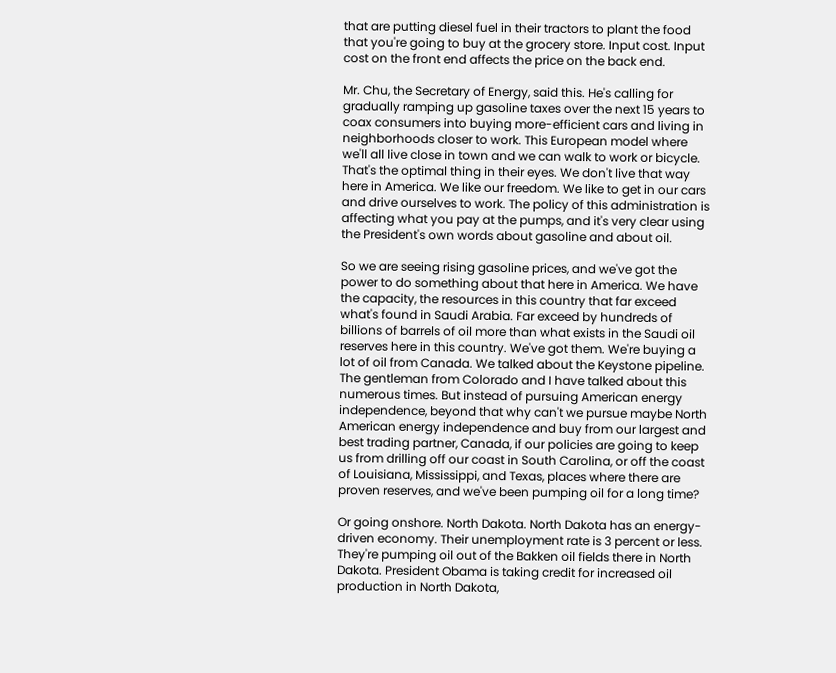that are putting diesel fuel in their tractors to plant the food that you're going to buy at the grocery store. Input cost. Input cost on the front end affects the price on the back end.

Mr. Chu, the Secretary of Energy, said this. He's calling for gradually ramping up gasoline taxes over the next 15 years to coax consumers into buying more-efficient cars and living in neighborhoods closer to work. This European model where we'll all live close in town and we can walk to work or bicycle. That's the optimal thing in their eyes. We don't live that way here in America. We like our freedom. We like to get in our cars and drive ourselves to work. The policy of this administration is affecting what you pay at the pumps, and it's very clear using the President's own words about gasoline and about oil.

So we are seeing rising gasoline prices, and we've got the power to do something about that here in America. We have the capacity, the resources in this country that far exceed what's found in Saudi Arabia. Far exceed by hundreds of billions of barrels of oil more than what exists in the Saudi oil reserves here in this country. We've got them. We're buying a lot of oil from Canada. We talked about the Keystone pipeline. The gentleman from Colorado and I have talked about this numerous times. But instead of pursuing American energy independence, beyond that why can't we pursue maybe North American energy independence and buy from our largest and best trading partner, Canada, if our policies are going to keep us from drilling off our coast in South Carolina, or off the coast of Louisiana, Mississippi, and Texas, places where there are proven reserves, and we've been pumping oil for a long time?

Or going onshore. North Dakota. North Dakota has an energy-driven economy. Their unemployment rate is 3 percent or less. They're pumping oil out of the Bakken oil fields there in North Dakota. President Obama is taking credit for increased oil production in North Dakota,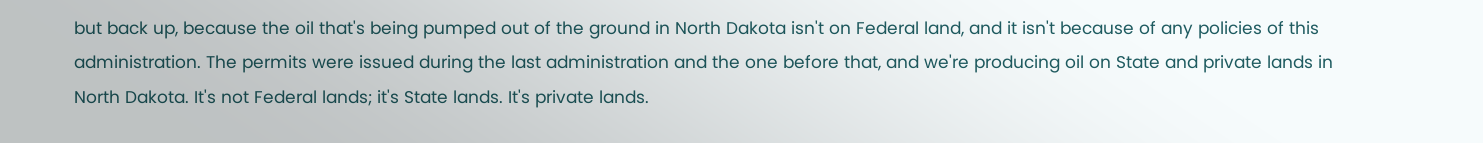but back up, because the oil that's being pumped out of the ground in North Dakota isn't on Federal land, and it isn't because of any policies of this administration. The permits were issued during the last administration and the one before that, and we're producing oil on State and private lands in North Dakota. It's not Federal lands; it's State lands. It's private lands.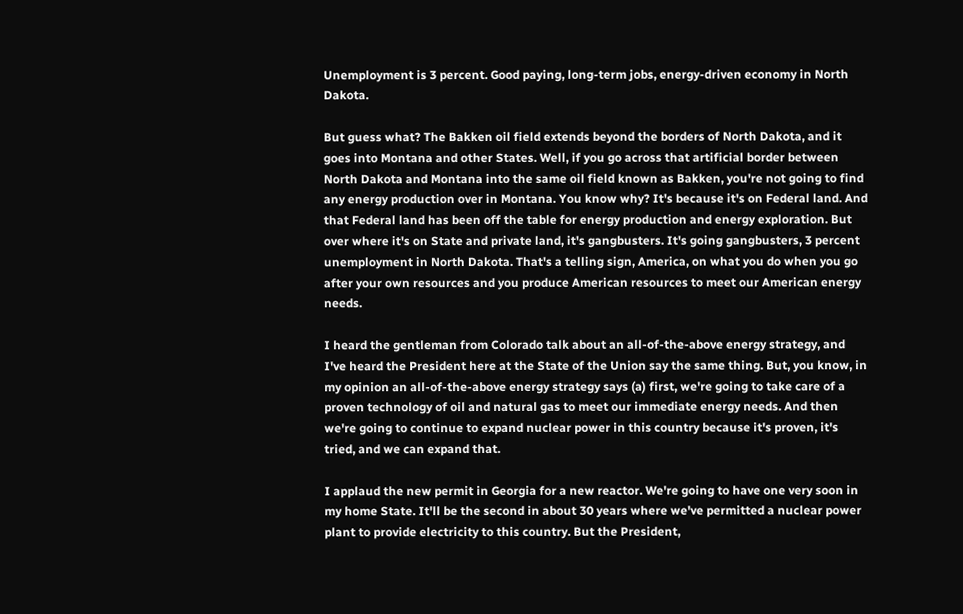Unemployment is 3 percent. Good paying, long-term jobs, energy-driven economy in North Dakota.

But guess what? The Bakken oil field extends beyond the borders of North Dakota, and it goes into Montana and other States. Well, if you go across that artificial border between North Dakota and Montana into the same oil field known as Bakken, you're not going to find any energy production over in Montana. You know why? It's because it's on Federal land. And that Federal land has been off the table for energy production and energy exploration. But over where it's on State and private land, it's gangbusters. It's going gangbusters, 3 percent unemployment in North Dakota. That's a telling sign, America, on what you do when you go after your own resources and you produce American resources to meet our American energy needs.

I heard the gentleman from Colorado talk about an all-of-the-above energy strategy, and I've heard the President here at the State of the Union say the same thing. But, you know, in my opinion an all-of-the-above energy strategy says (a) first, we're going to take care of a proven technology of oil and natural gas to meet our immediate energy needs. And then we're going to continue to expand nuclear power in this country because it's proven, it's tried, and we can expand that.

I applaud the new permit in Georgia for a new reactor. We're going to have one very soon in my home State. It'll be the second in about 30 years where we've permitted a nuclear power plant to provide electricity to this country. But the President,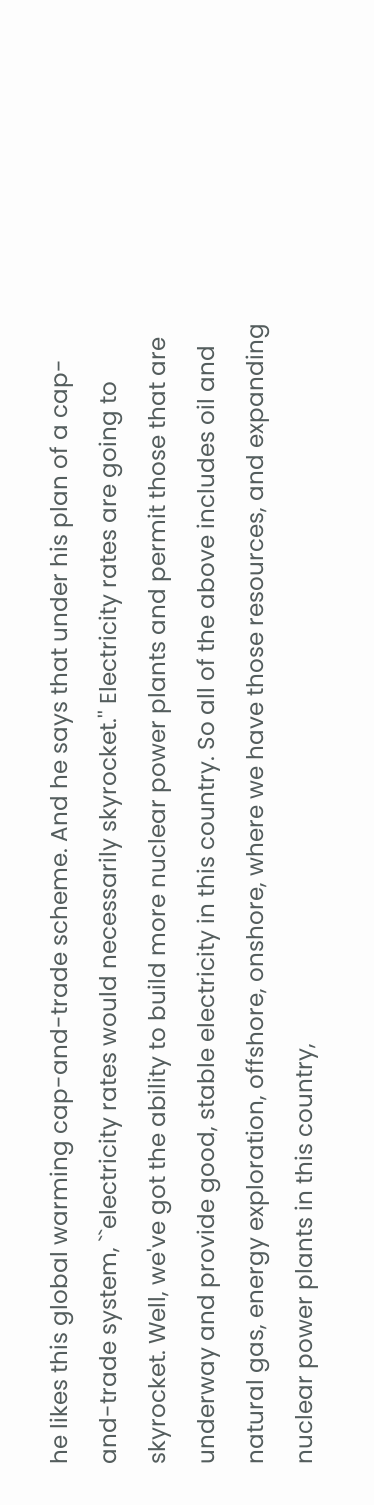he likes this global warming cap-and-trade scheme. And he says that under his plan of a cap-and-trade system, ``electricity rates would necessarily skyrocket.'' Electricity rates are going to skyrocket. Well, we've got the ability to build more nuclear power plants and permit those that are underway and provide good, stable electricity in this country. So all of the above includes oil and natural gas, energy exploration, offshore, onshore, where we have those resources, and expanding nuclear power plants in this country,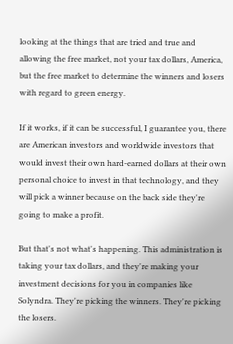looking at the things that are tried and true and allowing the free market, not your tax dollars, America, but the free market to determine the winners and losers with regard to green energy.

If it works, if it can be successful, I guarantee you, there are American investors and worldwide investors that would invest their own hard-earned dollars at their own personal choice to invest in that technology, and they will pick a winner because on the back side they're going to make a profit.

But that's not what's happening. This administration is taking your tax dollars, and they're making your investment decisions for you in companies like Solyndra. They're picking the winners. They're picking the losers.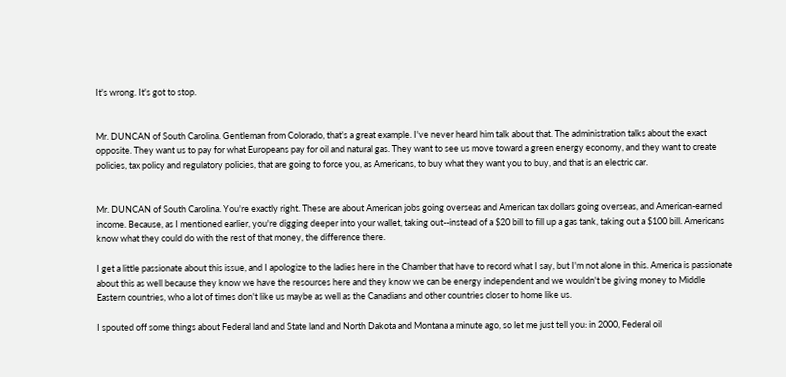It's wrong. It's got to stop.


Mr. DUNCAN of South Carolina. Gentleman from Colorado, that's a great example. I've never heard him talk about that. The administration talks about the exact opposite. They want us to pay for what Europeans pay for oil and natural gas. They want to see us move toward a green energy economy, and they want to create policies, tax policy and regulatory policies, that are going to force you, as Americans, to buy what they want you to buy, and that is an electric car.


Mr. DUNCAN of South Carolina. You're exactly right. These are about American jobs going overseas and American tax dollars going overseas, and American-earned income. Because, as I mentioned earlier, you're digging deeper into your wallet, taking out--instead of a $20 bill to fill up a gas tank, taking out a $100 bill. Americans know what they could do with the rest of that money, the difference there.

I get a little passionate about this issue, and I apologize to the ladies here in the Chamber that have to record what I say, but I'm not alone in this. America is passionate about this as well because they know we have the resources here and they know we can be energy independent and we wouldn't be giving money to Middle Eastern countries, who a lot of times don't like us maybe as well as the Canadians and other countries closer to home like us.

I spouted off some things about Federal land and State land and North Dakota and Montana a minute ago, so let me just tell you: in 2000, Federal oil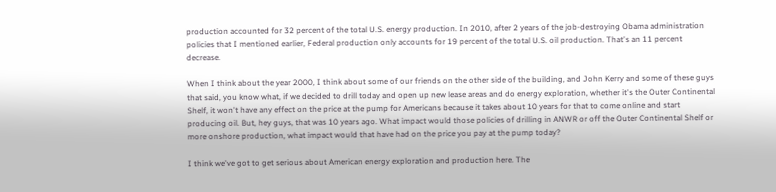production accounted for 32 percent of the total U.S. energy production. In 2010, after 2 years of the job-destroying Obama administration policies that I mentioned earlier, Federal production only accounts for 19 percent of the total U.S. oil production. That's an 11 percent decrease.

When I think about the year 2000, I think about some of our friends on the other side of the building, and John Kerry and some of these guys that said, you know what, if we decided to drill today and open up new lease areas and do energy exploration, whether it's the Outer Continental Shelf, it won't have any effect on the price at the pump for Americans because it takes about 10 years for that to come online and start producing oil. But, hey guys, that was 10 years ago. What impact would those policies of drilling in ANWR or off the Outer Continental Shelf or more onshore production, what impact would that have had on the price you pay at the pump today?

I think we've got to get serious about American energy exploration and production here. The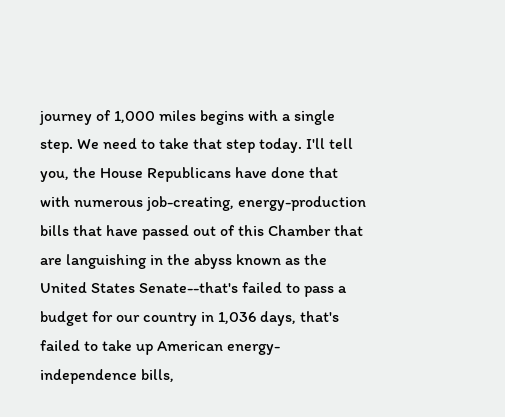journey of 1,000 miles begins with a single step. We need to take that step today. I'll tell you, the House Republicans have done that with numerous job-creating, energy-production bills that have passed out of this Chamber that are languishing in the abyss known as the United States Senate--that's failed to pass a budget for our country in 1,036 days, that's failed to take up American energy-independence bills,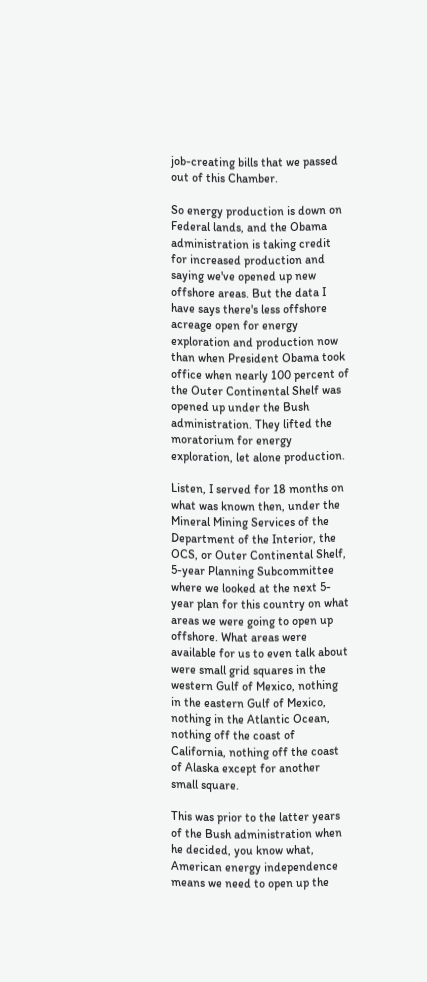job-creating bills that we passed out of this Chamber.

So energy production is down on Federal lands, and the Obama administration is taking credit for increased production and saying we've opened up new offshore areas. But the data I have says there's less offshore acreage open for energy exploration and production now than when President Obama took office when nearly 100 percent of the Outer Continental Shelf was opened up under the Bush administration. They lifted the moratorium for energy exploration, let alone production.

Listen, I served for 18 months on what was known then, under the Mineral Mining Services of the Department of the Interior, the OCS, or Outer Continental Shelf, 5-year Planning Subcommittee where we looked at the next 5-year plan for this country on what areas we were going to open up offshore. What areas were available for us to even talk about were small grid squares in the western Gulf of Mexico, nothing in the eastern Gulf of Mexico, nothing in the Atlantic Ocean, nothing off the coast of California, nothing off the coast of Alaska except for another small square.

This was prior to the latter years of the Bush administration when he decided, you know what, American energy independence means we need to open up the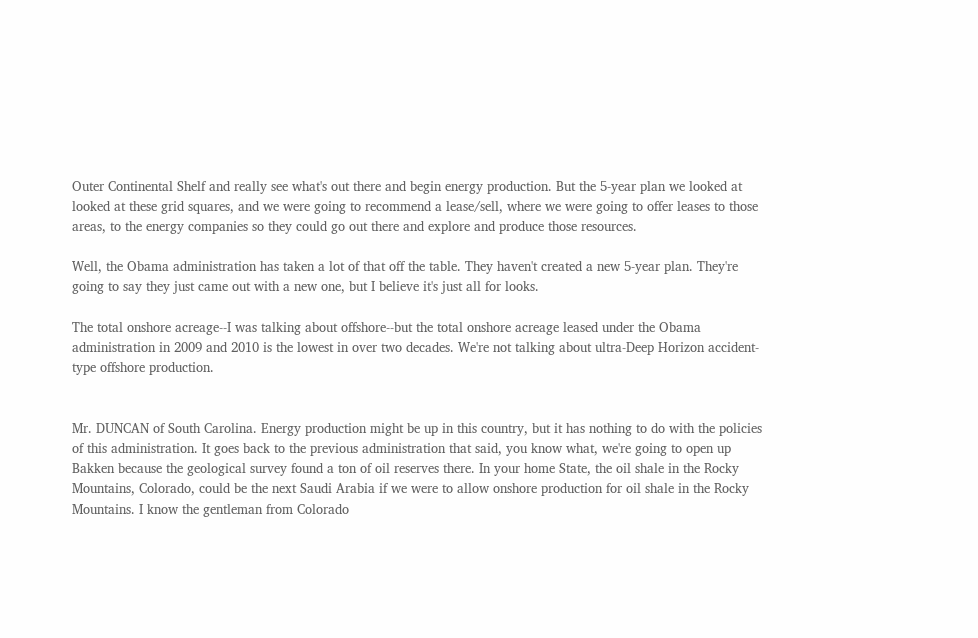Outer Continental Shelf and really see what's out there and begin energy production. But the 5-year plan we looked at looked at these grid squares, and we were going to recommend a lease/sell, where we were going to offer leases to those areas, to the energy companies so they could go out there and explore and produce those resources.

Well, the Obama administration has taken a lot of that off the table. They haven't created a new 5-year plan. They're going to say they just came out with a new one, but I believe it's just all for looks.

The total onshore acreage--I was talking about offshore--but the total onshore acreage leased under the Obama administration in 2009 and 2010 is the lowest in over two decades. We're not talking about ultra-Deep Horizon accident-type offshore production.


Mr. DUNCAN of South Carolina. Energy production might be up in this country, but it has nothing to do with the policies of this administration. It goes back to the previous administration that said, you know what, we're going to open up Bakken because the geological survey found a ton of oil reserves there. In your home State, the oil shale in the Rocky Mountains, Colorado, could be the next Saudi Arabia if we were to allow onshore production for oil shale in the Rocky Mountains. I know the gentleman from Colorado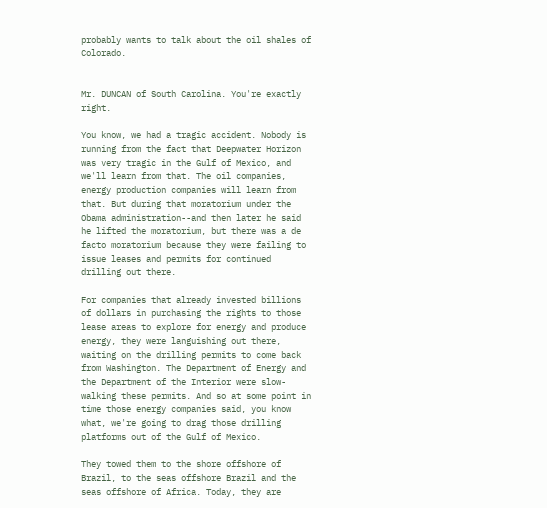probably wants to talk about the oil shales of Colorado.


Mr. DUNCAN of South Carolina. You're exactly right.

You know, we had a tragic accident. Nobody is running from the fact that Deepwater Horizon was very tragic in the Gulf of Mexico, and we'll learn from that. The oil companies, energy production companies will learn from that. But during that moratorium under the Obama administration--and then later he said he lifted the moratorium, but there was a de facto moratorium because they were failing to issue leases and permits for continued drilling out there.

For companies that already invested billions of dollars in purchasing the rights to those lease areas to explore for energy and produce energy, they were languishing out there, waiting on the drilling permits to come back from Washington. The Department of Energy and the Department of the Interior were slow-walking these permits. And so at some point in time those energy companies said, you know what, we're going to drag those drilling platforms out of the Gulf of Mexico.

They towed them to the shore offshore of Brazil, to the seas offshore Brazil and the seas offshore of Africa. Today, they are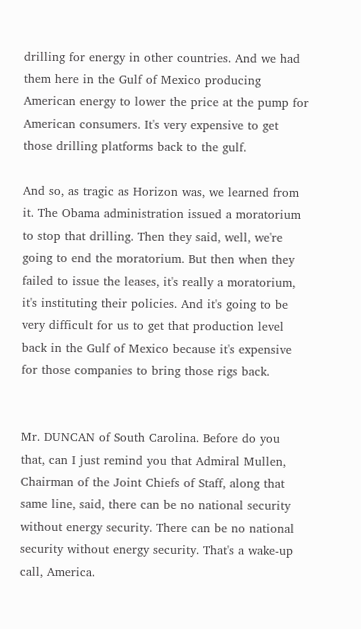drilling for energy in other countries. And we had them here in the Gulf of Mexico producing American energy to lower the price at the pump for American consumers. It's very expensive to get those drilling platforms back to the gulf.

And so, as tragic as Horizon was, we learned from it. The Obama administration issued a moratorium to stop that drilling. Then they said, well, we're going to end the moratorium. But then when they failed to issue the leases, it's really a moratorium, it's instituting their policies. And it's going to be very difficult for us to get that production level back in the Gulf of Mexico because it's expensive for those companies to bring those rigs back.


Mr. DUNCAN of South Carolina. Before do you that, can I just remind you that Admiral Mullen, Chairman of the Joint Chiefs of Staff, along that same line, said, there can be no national security without energy security. There can be no national security without energy security. That's a wake-up call, America.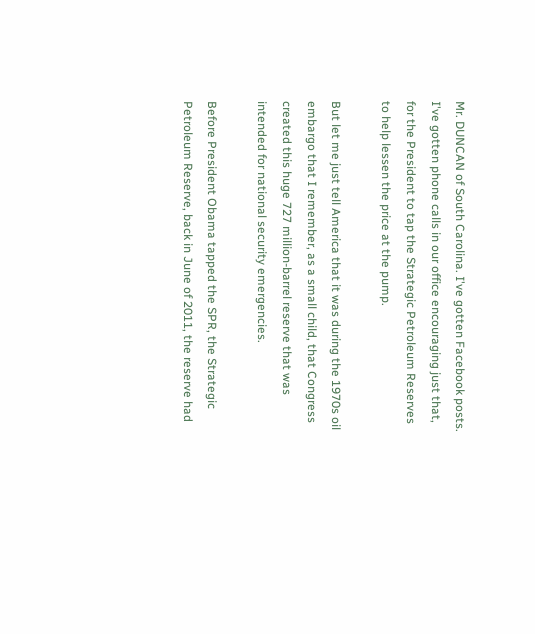Mr. DUNCAN of South Carolina. I've gotten Facebook posts. I've gotten phone calls in our office encouraging just that, for the President to tap the Strategic Petroleum Reserves to help lessen the price at the pump.

But let me just tell America that it was during the 1970s oil embargo that I remember, as a small child, that Congress created this huge 727 million-barrel reserve that was intended for national security emergencies.

Before President Obama tapped the SPR, the Strategic Petroleum Reserve, back in June of 2011, the reserve had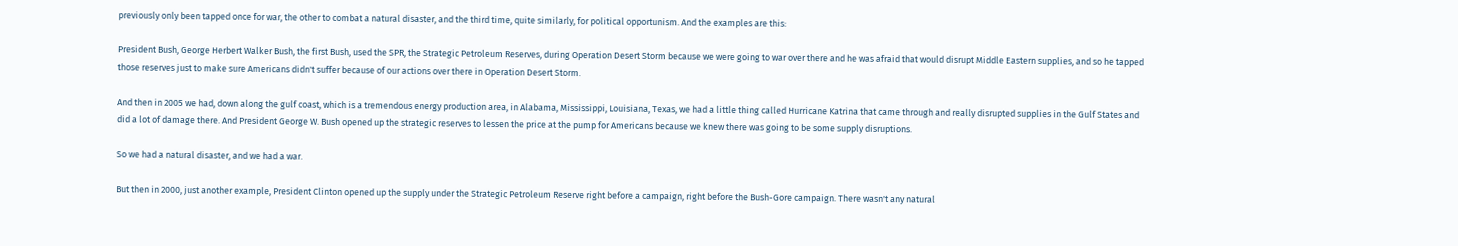previously only been tapped once for war, the other to combat a natural disaster, and the third time, quite similarly, for political opportunism. And the examples are this:

President Bush, George Herbert Walker Bush, the first Bush, used the SPR, the Strategic Petroleum Reserves, during Operation Desert Storm because we were going to war over there and he was afraid that would disrupt Middle Eastern supplies, and so he tapped those reserves just to make sure Americans didn't suffer because of our actions over there in Operation Desert Storm.

And then in 2005 we had, down along the gulf coast, which is a tremendous energy production area, in Alabama, Mississippi, Louisiana, Texas, we had a little thing called Hurricane Katrina that came through and really disrupted supplies in the Gulf States and did a lot of damage there. And President George W. Bush opened up the strategic reserves to lessen the price at the pump for Americans because we knew there was going to be some supply disruptions.

So we had a natural disaster, and we had a war.

But then in 2000, just another example, President Clinton opened up the supply under the Strategic Petroleum Reserve right before a campaign, right before the Bush-Gore campaign. There wasn't any natural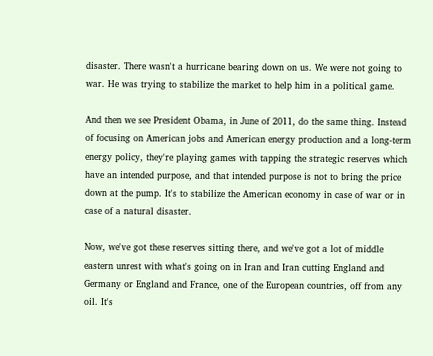disaster. There wasn't a hurricane bearing down on us. We were not going to war. He was trying to stabilize the market to help him in a political game.

And then we see President Obama, in June of 2011, do the same thing. Instead of focusing on American jobs and American energy production and a long-term energy policy, they're playing games with tapping the strategic reserves which have an intended purpose, and that intended purpose is not to bring the price down at the pump. It's to stabilize the American economy in case of war or in case of a natural disaster.

Now, we've got these reserves sitting there, and we've got a lot of middle eastern unrest with what's going on in Iran and Iran cutting England and Germany or England and France, one of the European countries, off from any oil. It's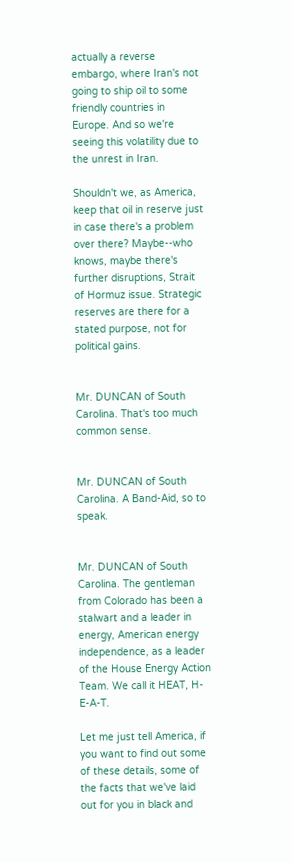actually a reverse embargo, where Iran's not going to ship oil to some friendly countries in Europe. And so we're seeing this volatility due to the unrest in Iran.

Shouldn't we, as America, keep that oil in reserve just in case there's a problem over there? Maybe--who knows, maybe there's further disruptions, Strait of Hormuz issue. Strategic reserves are there for a stated purpose, not for political gains.


Mr. DUNCAN of South Carolina. That's too much common sense.


Mr. DUNCAN of South Carolina. A Band-Aid, so to speak.


Mr. DUNCAN of South Carolina. The gentleman from Colorado has been a stalwart and a leader in energy, American energy independence, as a leader of the House Energy Action Team. We call it HEAT, H-E-A-T.

Let me just tell America, if you want to find out some of these details, some of the facts that we've laid out for you in black and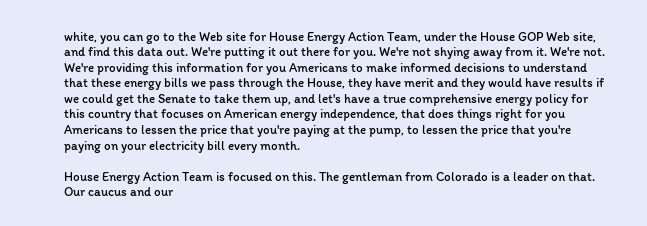white, you can go to the Web site for House Energy Action Team, under the House GOP Web site, and find this data out. We're putting it out there for you. We're not shying away from it. We're not. We're providing this information for you Americans to make informed decisions to understand that these energy bills we pass through the House, they have merit and they would have results if we could get the Senate to take them up, and let's have a true comprehensive energy policy for this country that focuses on American energy independence, that does things right for you Americans to lessen the price that you're paying at the pump, to lessen the price that you're paying on your electricity bill every month.

House Energy Action Team is focused on this. The gentleman from Colorado is a leader on that. Our caucus and our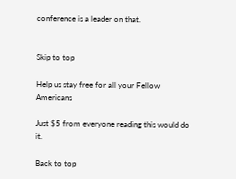conference is a leader on that.


Skip to top

Help us stay free for all your Fellow Americans

Just $5 from everyone reading this would do it.

Back to top